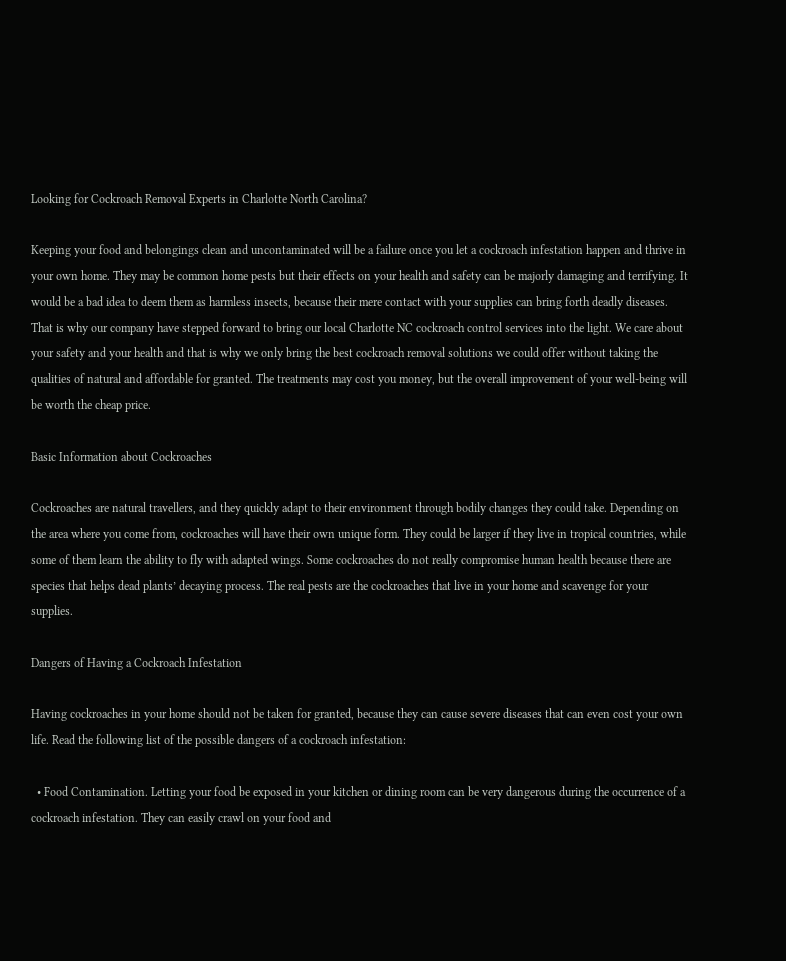Looking for Cockroach Removal Experts in Charlotte North Carolina?

Keeping your food and belongings clean and uncontaminated will be a failure once you let a cockroach infestation happen and thrive in your own home. They may be common home pests but their effects on your health and safety can be majorly damaging and terrifying. It would be a bad idea to deem them as harmless insects, because their mere contact with your supplies can bring forth deadly diseases. That is why our company have stepped forward to bring our local Charlotte NC cockroach control services into the light. We care about your safety and your health and that is why we only bring the best cockroach removal solutions we could offer without taking the qualities of natural and affordable for granted. The treatments may cost you money, but the overall improvement of your well-being will be worth the cheap price.

Basic Information about Cockroaches

Cockroaches are natural travellers, and they quickly adapt to their environment through bodily changes they could take. Depending on the area where you come from, cockroaches will have their own unique form. They could be larger if they live in tropical countries, while some of them learn the ability to fly with adapted wings. Some cockroaches do not really compromise human health because there are species that helps dead plants’ decaying process. The real pests are the cockroaches that live in your home and scavenge for your supplies.

Dangers of Having a Cockroach Infestation

Having cockroaches in your home should not be taken for granted, because they can cause severe diseases that can even cost your own life. Read the following list of the possible dangers of a cockroach infestation:

  • Food Contamination. Letting your food be exposed in your kitchen or dining room can be very dangerous during the occurrence of a cockroach infestation. They can easily crawl on your food and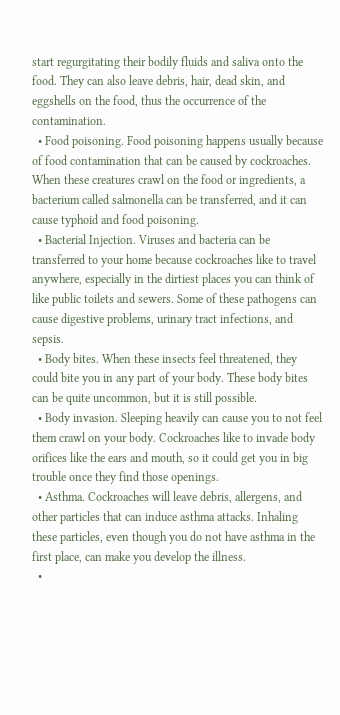start regurgitating their bodily fluids and saliva onto the food. They can also leave debris, hair, dead skin, and eggshells on the food, thus the occurrence of the contamination.
  • Food poisoning. Food poisoning happens usually because of food contamination that can be caused by cockroaches. When these creatures crawl on the food or ingredients, a bacterium called salmonella can be transferred, and it can cause typhoid and food poisoning.
  • Bacterial Injection. Viruses and bacteria can be transferred to your home because cockroaches like to travel anywhere, especially in the dirtiest places you can think of like public toilets and sewers. Some of these pathogens can cause digestive problems, urinary tract infections, and sepsis.
  • Body bites. When these insects feel threatened, they could bite you in any part of your body. These body bites can be quite uncommon, but it is still possible.
  • Body invasion. Sleeping heavily can cause you to not feel them crawl on your body. Cockroaches like to invade body orifices like the ears and mouth, so it could get you in big trouble once they find those openings.
  • Asthma. Cockroaches will leave debris, allergens, and other particles that can induce asthma attacks. Inhaling these particles, even though you do not have asthma in the first place, can make you develop the illness.
  •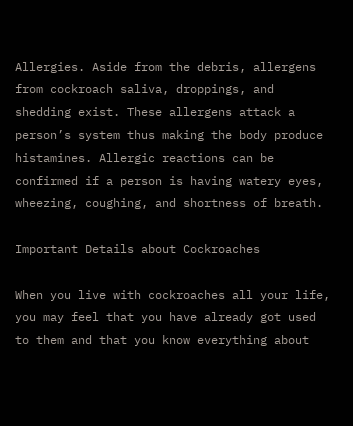Allergies. Aside from the debris, allergens from cockroach saliva, droppings, and shedding exist. These allergens attack a person’s system thus making the body produce histamines. Allergic reactions can be confirmed if a person is having watery eyes, wheezing, coughing, and shortness of breath.

Important Details about Cockroaches

When you live with cockroaches all your life, you may feel that you have already got used to them and that you know everything about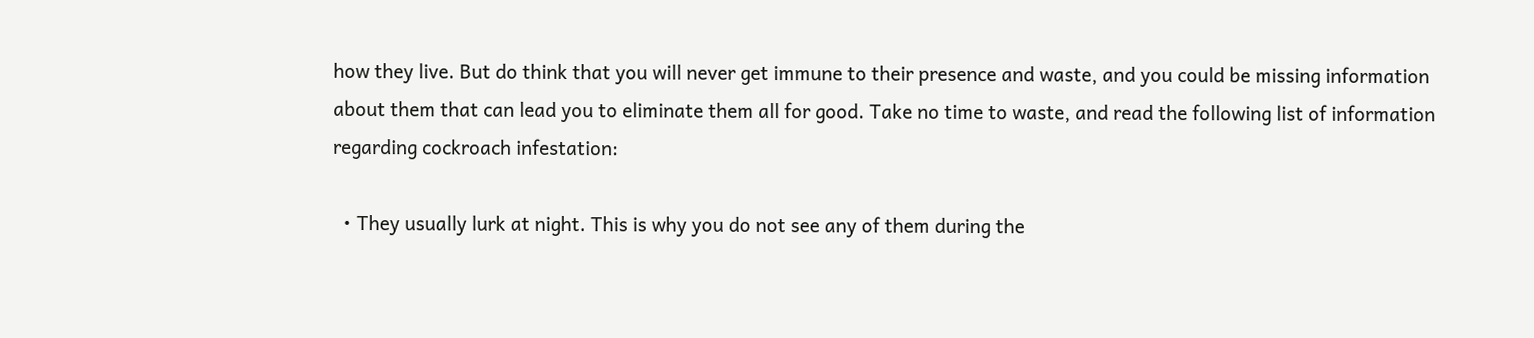how they live. But do think that you will never get immune to their presence and waste, and you could be missing information about them that can lead you to eliminate them all for good. Take no time to waste, and read the following list of information regarding cockroach infestation:

  • They usually lurk at night. This is why you do not see any of them during the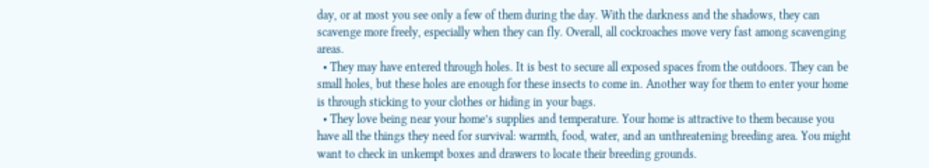day, or at most you see only a few of them during the day. With the darkness and the shadows, they can scavenge more freely, especially when they can fly. Overall, all cockroaches move very fast among scavenging areas.
  • They may have entered through holes. It is best to secure all exposed spaces from the outdoors. They can be small holes, but these holes are enough for these insects to come in. Another way for them to enter your home is through sticking to your clothes or hiding in your bags.
  • They love being near your home’s supplies and temperature. Your home is attractive to them because you have all the things they need for survival: warmth, food, water, and an unthreatening breeding area. You might want to check in unkempt boxes and drawers to locate their breeding grounds.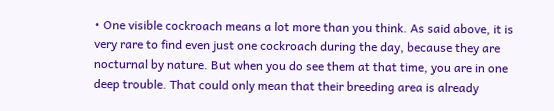• One visible cockroach means a lot more than you think. As said above, it is very rare to find even just one cockroach during the day, because they are nocturnal by nature. But when you do see them at that time, you are in one deep trouble. That could only mean that their breeding area is already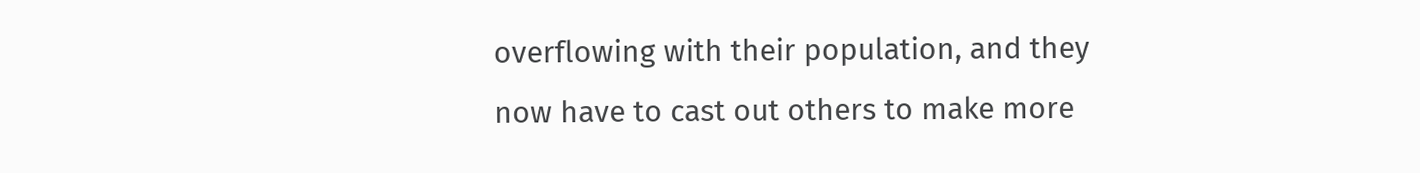overflowing with their population, and they now have to cast out others to make more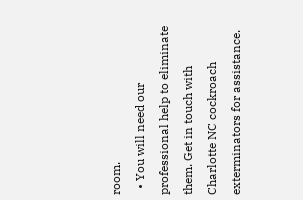room.
  • You will need our professional help to eliminate them. Get in touch with Charlotte NC cockroach exterminators for assistance.